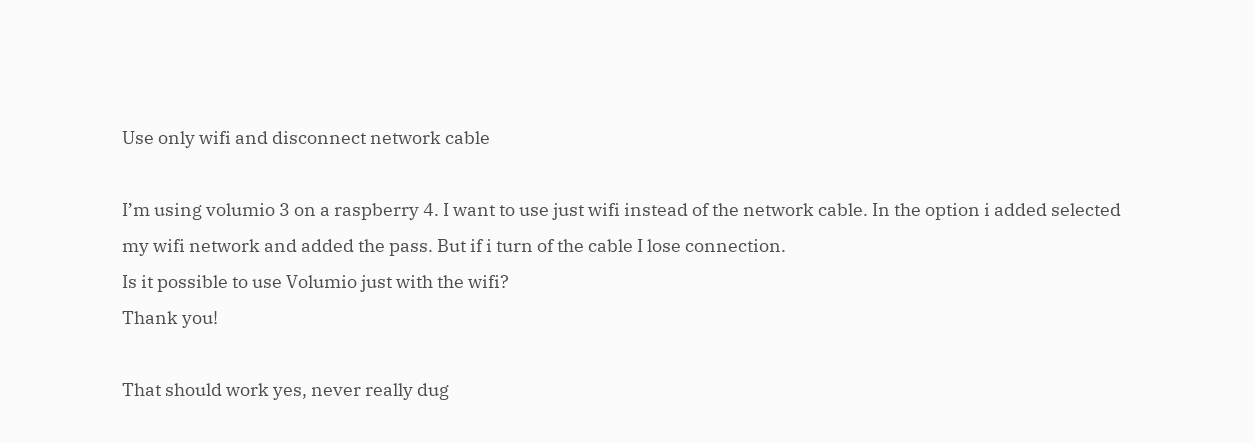Use only wifi and disconnect network cable

I’m using volumio 3 on a raspberry 4. I want to use just wifi instead of the network cable. In the option i added selected my wifi network and added the pass. But if i turn of the cable I lose connection.
Is it possible to use Volumio just with the wifi?
Thank you!

That should work yes, never really dug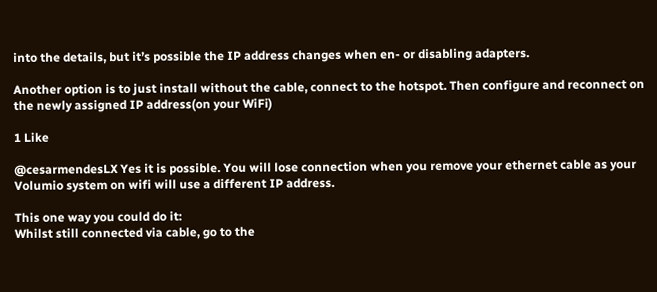into the details, but it’s possible the IP address changes when en- or disabling adapters.

Another option is to just install without the cable, connect to the hotspot. Then configure and reconnect on the newly assigned IP address(on your WiFi)

1 Like

@cesarmendesLX Yes it is possible. You will lose connection when you remove your ethernet cable as your Volumio system on wifi will use a different IP address.

This one way you could do it:
Whilst still connected via cable, go to the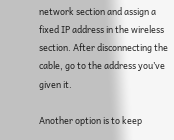network section and assign a fixed IP address in the wireless section. After disconnecting the cable, go to the address you’ve given it.

Another option is to keep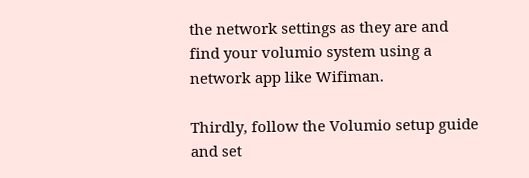the network settings as they are and find your volumio system using a network app like Wifiman.

Thirdly, follow the Volumio setup guide and set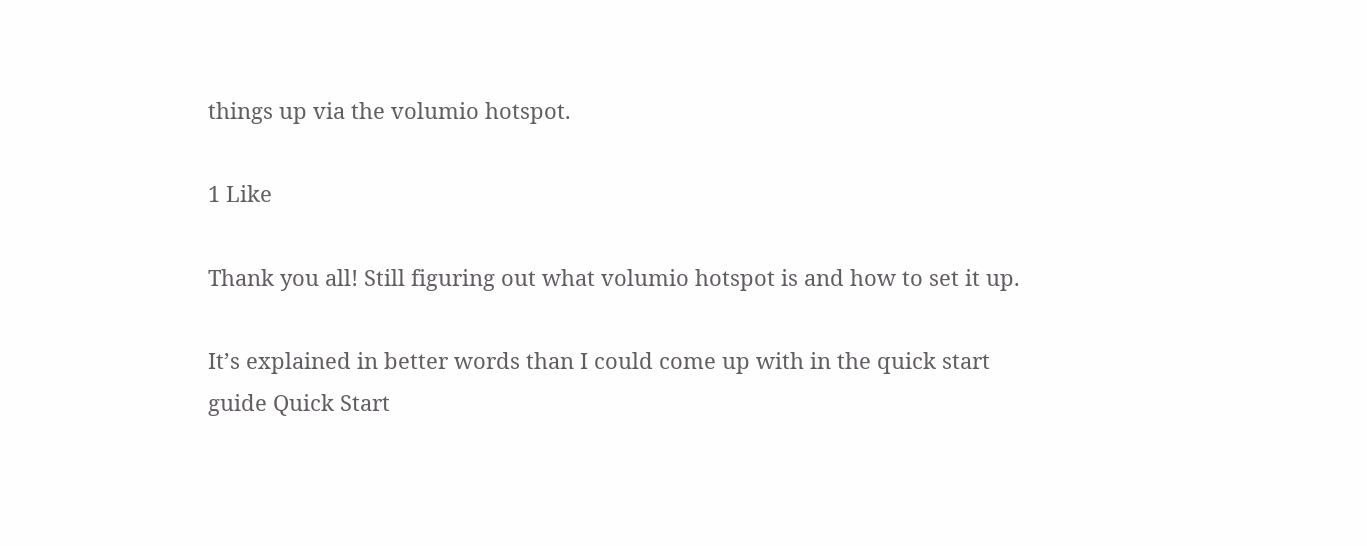things up via the volumio hotspot.

1 Like

Thank you all! Still figuring out what volumio hotspot is and how to set it up.

It’s explained in better words than I could come up with in the quick start guide Quick Start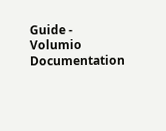Guide - Volumio Documentation